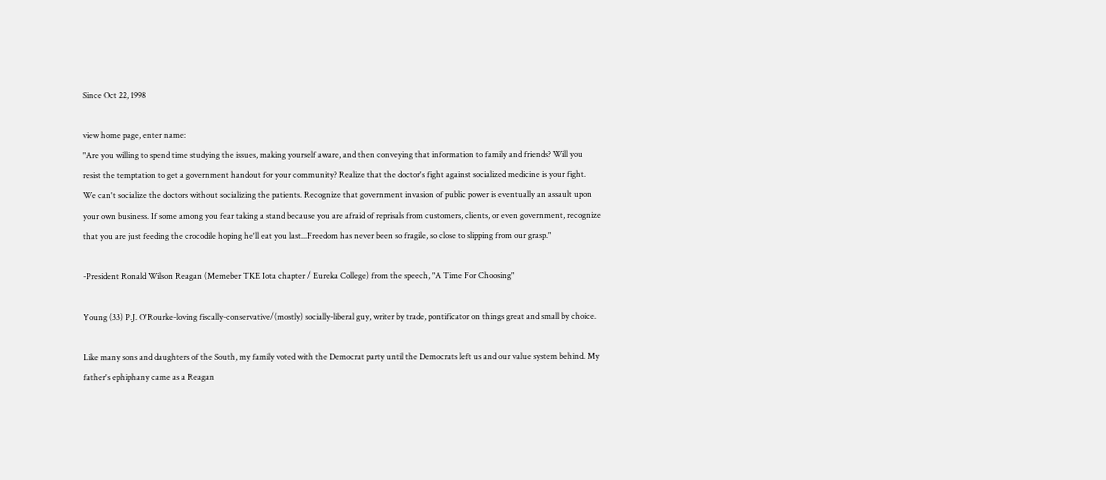Since Oct 22, 1998

view home page, enter name:
"Are you willing to spend time studying the issues, making yourself aware, and then conveying that information to family and friends? Will you resist the temptation to get a government handout for your community? Realize that the doctor's fight against socialized medicine is your fight.
We can't socialize the doctors without socializing the patients. Recognize that government invasion of public power is eventually an assault upon your own business. If some among you fear taking a stand because you are afraid of reprisals from customers, clients, or even government, recognize that you are just feeding the crocodile hoping he'll eat you last...Freedom has never been so fragile, so close to slipping from our grasp."

-President Ronald Wilson Reagan (Memeber TKE Iota chapter / Eureka College) from the speech, "A Time For Choosing"

Young (33) P.J. O'Rourke-loving fiscally-conservative/(mostly) socially-liberal guy, writer by trade, pontificator on things great and small by choice.

Like many sons and daughters of the South, my family voted with the Democrat party until the Democrats left us and our value system behind. My father's ephiphany came as a Reagan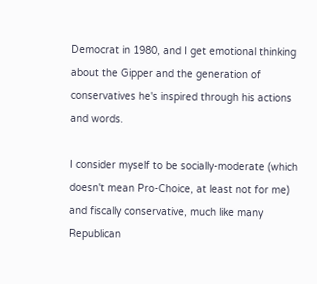Democrat in 1980, and I get emotional thinking about the Gipper and the generation of conservatives he's inspired through his actions and words.

I consider myself to be socially-moderate (which doesn't mean Pro-Choice, at least not for me) and fiscally conservative, much like many Republican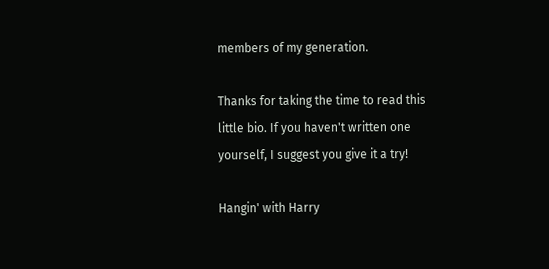members of my generation.

Thanks for taking the time to read this little bio. If you haven't written one yourself, I suggest you give it a try!

Hangin' with Harry